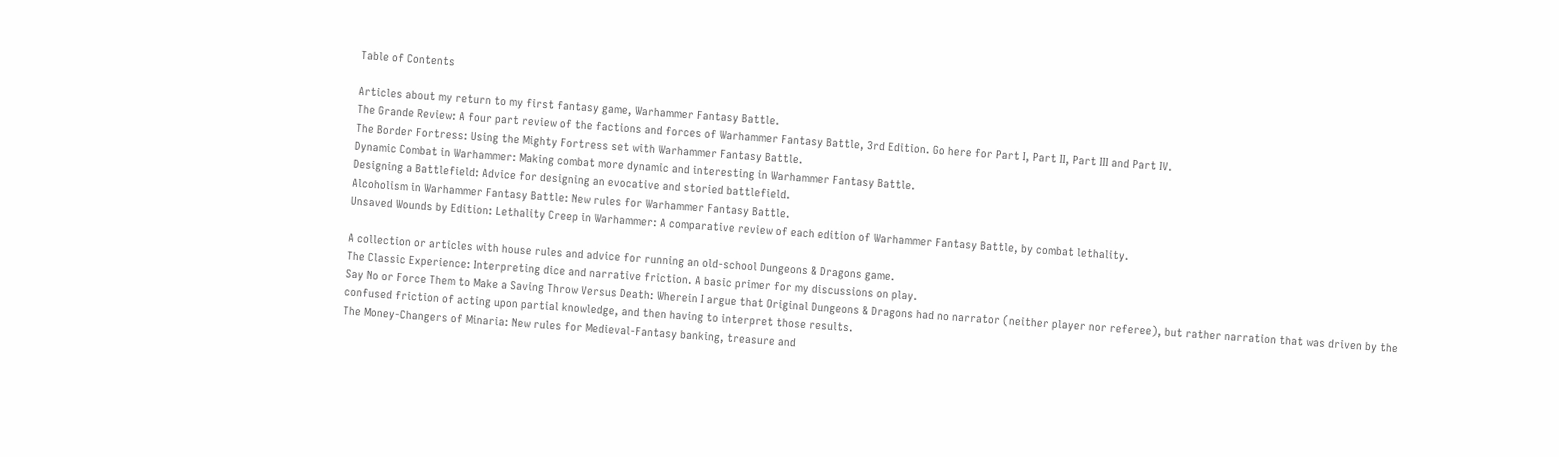Table of Contents

Articles about my return to my first fantasy game, Warhammer Fantasy Battle.
The Grande Review: A four part review of the factions and forces of Warhammer Fantasy Battle, 3rd Edition. Go here for Part I, Part II, Part III and Part IV.
The Border Fortress: Using the Mighty Fortress set with Warhammer Fantasy Battle.
Dynamic Combat in Warhammer: Making combat more dynamic and interesting in Warhammer Fantasy Battle.
Designing a Battlefield: Advice for designing an evocative and storied battlefield.
Alcoholism in Warhammer Fantasy Battle: New rules for Warhammer Fantasy Battle.
Unsaved Wounds by Edition: Lethality Creep in Warhammer: A comparative review of each edition of Warhammer Fantasy Battle, by combat lethality.

A collection or articles with house rules and advice for running an old-school Dungeons & Dragons game.
The Classic Experience: Interpreting dice and narrative friction. A basic primer for my discussions on play.
Say No or Force Them to Make a Saving Throw Versus Death: Wherein I argue that Original Dungeons & Dragons had no narrator (neither player nor referee), but rather narration that was driven by the confused friction of acting upon partial knowledge, and then having to interpret those results.
The Money-Changers of Minaria: New rules for Medieval-Fantasy banking, treasure and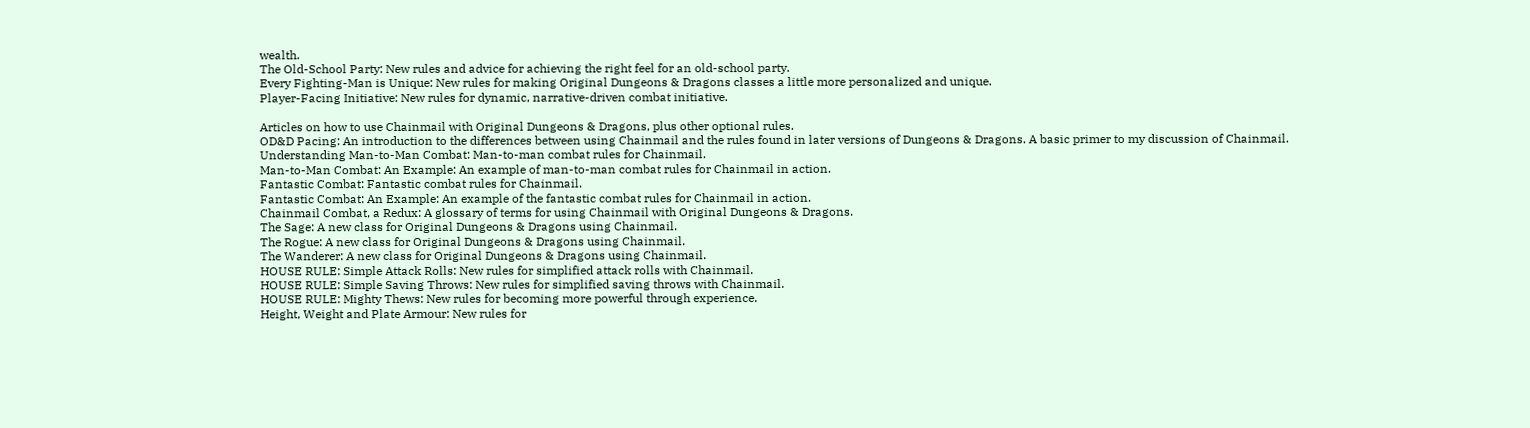wealth.
The Old-School Party: New rules and advice for achieving the right feel for an old-school party.
Every Fighting-Man is Unique: New rules for making Original Dungeons & Dragons classes a little more personalized and unique.
Player-Facing Initiative: New rules for dynamic, narrative-driven combat initiative.

Articles on how to use Chainmail with Original Dungeons & Dragons, plus other optional rules.
OD&D Pacing: An introduction to the differences between using Chainmail and the rules found in later versions of Dungeons & Dragons. A basic primer to my discussion of Chainmail.
Understanding Man-to-Man Combat: Man-to-man combat rules for Chainmail.
Man-to-Man Combat: An Example: An example of man-to-man combat rules for Chainmail in action.
Fantastic Combat: Fantastic combat rules for Chainmail.
Fantastic Combat: An Example: An example of the fantastic combat rules for Chainmail in action.
Chainmail Combat, a Redux: A glossary of terms for using Chainmail with Original Dungeons & Dragons.
The Sage: A new class for Original Dungeons & Dragons using Chainmail.
The Rogue: A new class for Original Dungeons & Dragons using Chainmail.
The Wanderer: A new class for Original Dungeons & Dragons using Chainmail.
HOUSE RULE: Simple Attack Rolls: New rules for simplified attack rolls with Chainmail.
HOUSE RULE: Simple Saving Throws: New rules for simplified saving throws with Chainmail.
HOUSE RULE: Mighty Thews: New rules for becoming more powerful through experience.
Height, Weight and Plate Armour: New rules for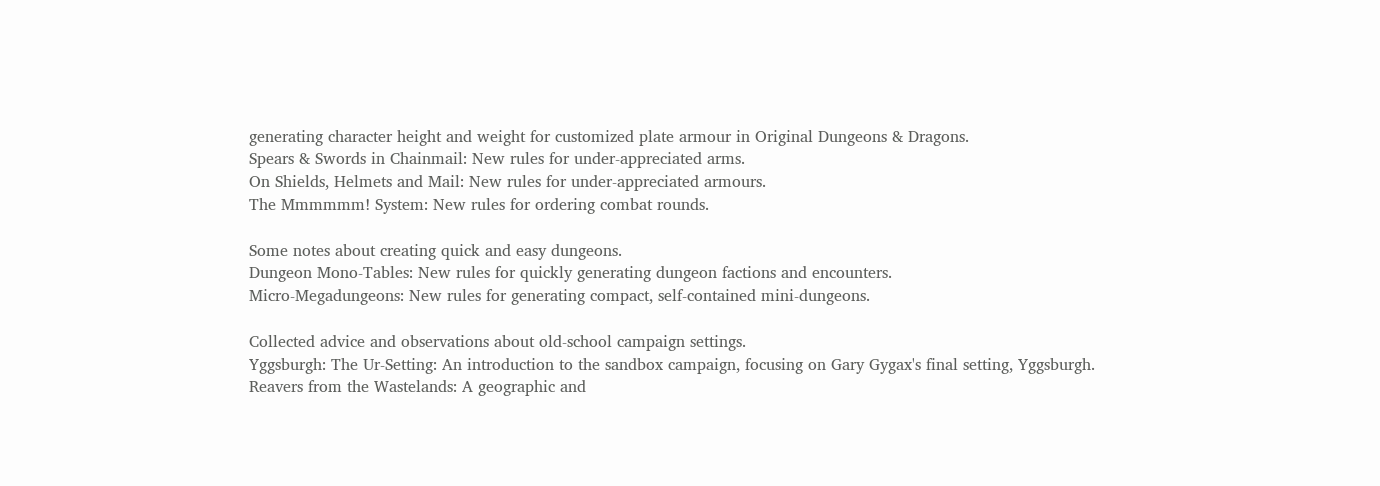generating character height and weight for customized plate armour in Original Dungeons & Dragons.
Spears & Swords in Chainmail: New rules for under-appreciated arms.
On Shields, Helmets and Mail: New rules for under-appreciated armours.
The Mmmmmm! System: New rules for ordering combat rounds.

Some notes about creating quick and easy dungeons.
Dungeon Mono-Tables: New rules for quickly generating dungeon factions and encounters.
Micro-Megadungeons: New rules for generating compact, self-contained mini-dungeons.

Collected advice and observations about old-school campaign settings.
Yggsburgh: The Ur-Setting: An introduction to the sandbox campaign, focusing on Gary Gygax's final setting, Yggsburgh.
Reavers from the Wastelands: A geographic and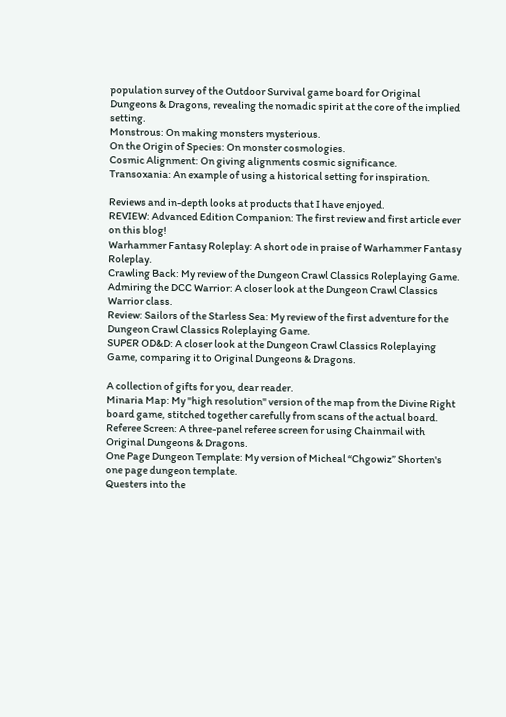population survey of the Outdoor Survival game board for Original Dungeons & Dragons, revealing the nomadic spirit at the core of the implied setting.
Monstrous: On making monsters mysterious.
On the Origin of Species: On monster cosmologies.
Cosmic Alignment: On giving alignments cosmic significance.
Transoxania: An example of using a historical setting for inspiration.

Reviews and in-depth looks at products that I have enjoyed.
REVIEW: Advanced Edition Companion: The first review and first article ever on this blog!
Warhammer Fantasy Roleplay: A short ode in praise of Warhammer Fantasy Roleplay.
Crawling Back: My review of the Dungeon Crawl Classics Roleplaying Game.
Admiring the DCC Warrior: A closer look at the Dungeon Crawl Classics Warrior class.
Review: Sailors of the Starless Sea: My review of the first adventure for the Dungeon Crawl Classics Roleplaying Game.
SUPER OD&D: A closer look at the Dungeon Crawl Classics Roleplaying Game, comparing it to Original Dungeons & Dragons.

A collection of gifts for you, dear reader.
Minaria Map: My "high resolution" version of the map from the Divine Right board game, stitched together carefully from scans of the actual board.
Referee Screen: A three-panel referee screen for using Chainmail with Original Dungeons & Dragons.
One Page Dungeon Template: My version of Micheal “Chgowiz” Shorten's one page dungeon template.
Questers into the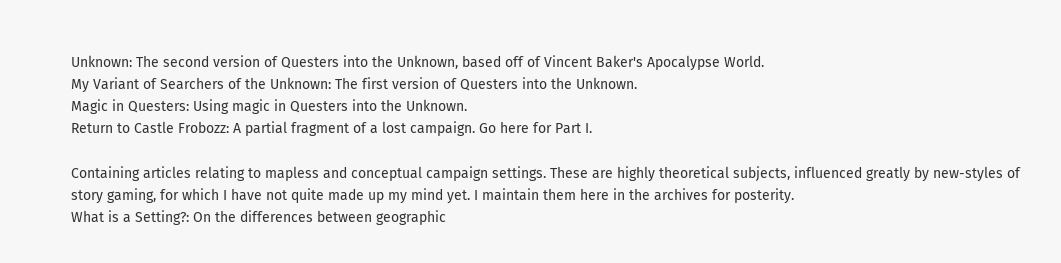Unknown: The second version of Questers into the Unknown, based off of Vincent Baker's Apocalypse World.
My Variant of Searchers of the Unknown: The first version of Questers into the Unknown.
Magic in Questers: Using magic in Questers into the Unknown.
Return to Castle Frobozz: A partial fragment of a lost campaign. Go here for Part I.

Containing articles relating to mapless and conceptual campaign settings. These are highly theoretical subjects, influenced greatly by new-styles of story gaming, for which I have not quite made up my mind yet. I maintain them here in the archives for posterity.
What is a Setting?: On the differences between geographic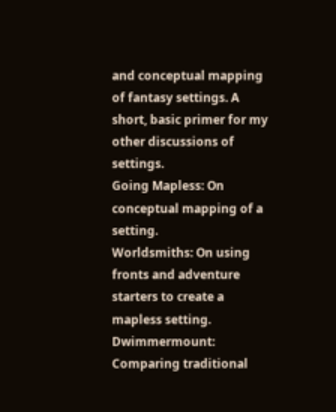and conceptual mapping of fantasy settings. A short, basic primer for my other discussions of settings.
Going Mapless: On conceptual mapping of a setting.
Worldsmiths: On using fronts and adventure starters to create a mapless setting.
Dwimmermount: Comparing traditional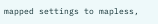mapped settings to mapless,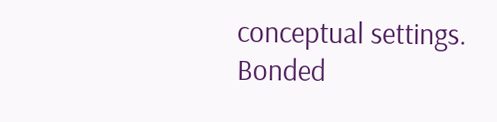conceptual settings.
Bonded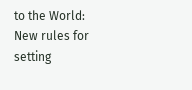to the World: New rules for setting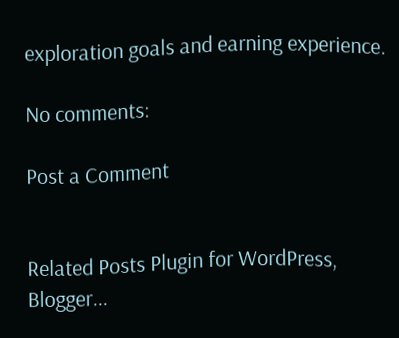exploration goals and earning experience.

No comments:

Post a Comment


Related Posts Plugin for WordPress, Blogger...